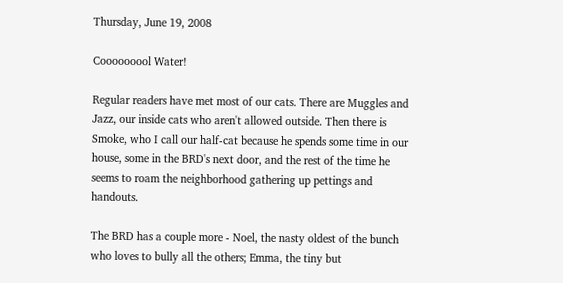Thursday, June 19, 2008

Cooooooool Water!

Regular readers have met most of our cats. There are Muggles and Jazz, our inside cats who aren't allowed outside. Then there is Smoke, who I call our half-cat because he spends some time in our house, some in the BRD's next door, and the rest of the time he seems to roam the neighborhood gathering up pettings and handouts.

The BRD has a couple more - Noel, the nasty oldest of the bunch who loves to bully all the others; Emma, the tiny but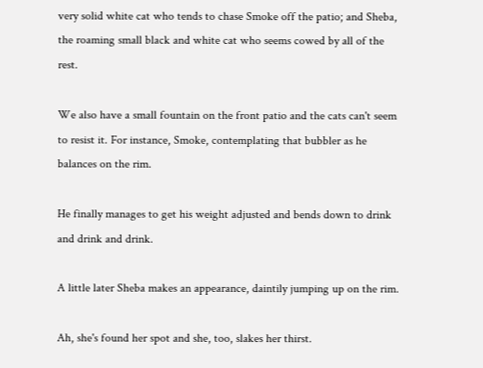very solid white cat who tends to chase Smoke off the patio; and Sheba, the roaming small black and white cat who seems cowed by all of the rest.

We also have a small fountain on the front patio and the cats can't seem to resist it. For instance, Smoke, contemplating that bubbler as he balances on the rim.

He finally manages to get his weight adjusted and bends down to drink and drink and drink.

A little later Sheba makes an appearance, daintily jumping up on the rim.

Ah, she's found her spot and she, too, slakes her thirst.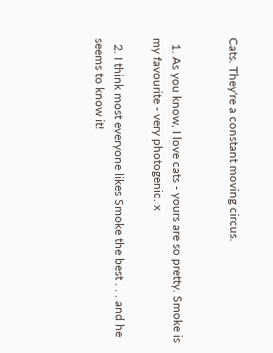Cats. They're a constant moving circus.


  1. As you know, I love cats - yours are so pretty. Smoke is my favourite - very photogenic. x

  2. I think most everyone likes Smoke the best . . . and he seems to know it!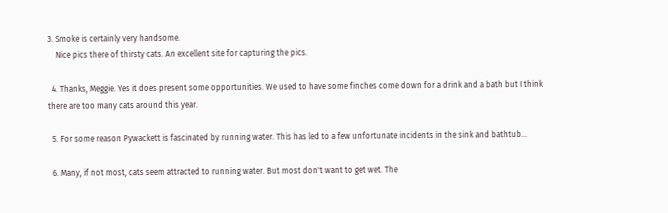3. Smoke is certainly very handsome.
    Nice pics there of thirsty cats. An excellent site for capturing the pics.

  4. Thanks, Meggie. Yes it does present some opportunities. We used to have some finches come down for a drink and a bath but I think there are too many cats around this year.

  5. For some reason Pywackett is fascinated by running water. This has led to a few unfortunate incidents in the sink and bathtub...

  6. Many, if not most, cats seem attracted to running water. But most don't want to get wet. The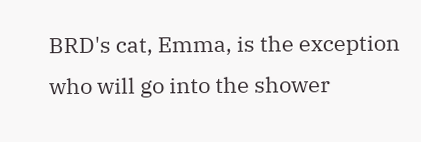BRD's cat, Emma, is the exception who will go into the shower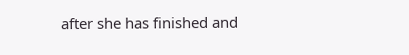after she has finished and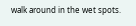walk around in the wet spots.